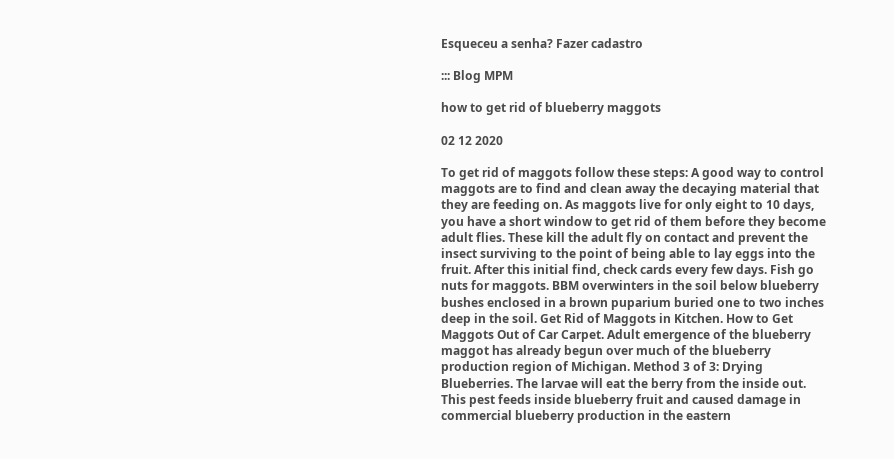Esqueceu a senha? Fazer cadastro

::: Blog MPM

how to get rid of blueberry maggots

02 12 2020

To get rid of maggots follow these steps: A good way to control maggots are to find and clean away the decaying material that they are feeding on. As maggots live for only eight to 10 days, you have a short window to get rid of them before they become adult flies. These kill the adult fly on contact and prevent the insect surviving to the point of being able to lay eggs into the fruit. After this initial find, check cards every few days. Fish go nuts for maggots. BBM overwinters in the soil below blueberry bushes enclosed in a brown puparium buried one to two inches deep in the soil. Get Rid of Maggots in Kitchen. How to Get Maggots Out of Car Carpet. Adult emergence of the blueberry maggot has already begun over much of the blueberry production region of Michigan. Method 3 of 3: Drying Blueberries. The larvae will eat the berry from the inside out. This pest feeds inside blueberry fruit and caused damage in commercial blueberry production in the eastern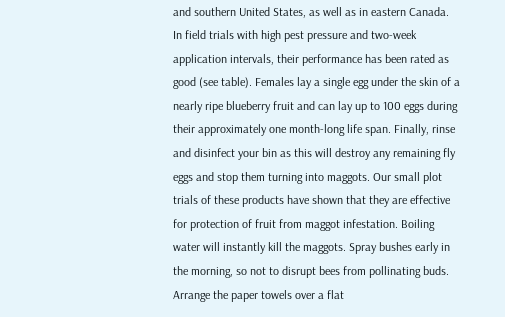and southern United States, as well as in eastern Canada. In field trials with high pest pressure and two-week application intervals, their performance has been rated as good (see table). Females lay a single egg under the skin of a nearly ripe blueberry fruit and can lay up to 100 eggs during their approximately one month-long life span. Finally, rinse and disinfect your bin as this will destroy any remaining fly eggs and stop them turning into maggots. Our small plot trials of these products have shown that they are effective for protection of fruit from maggot infestation. Boiling water will instantly kill the maggots. Spray bushes early in the morning, so not to disrupt bees from pollinating buds. Arrange the paper towels over a flat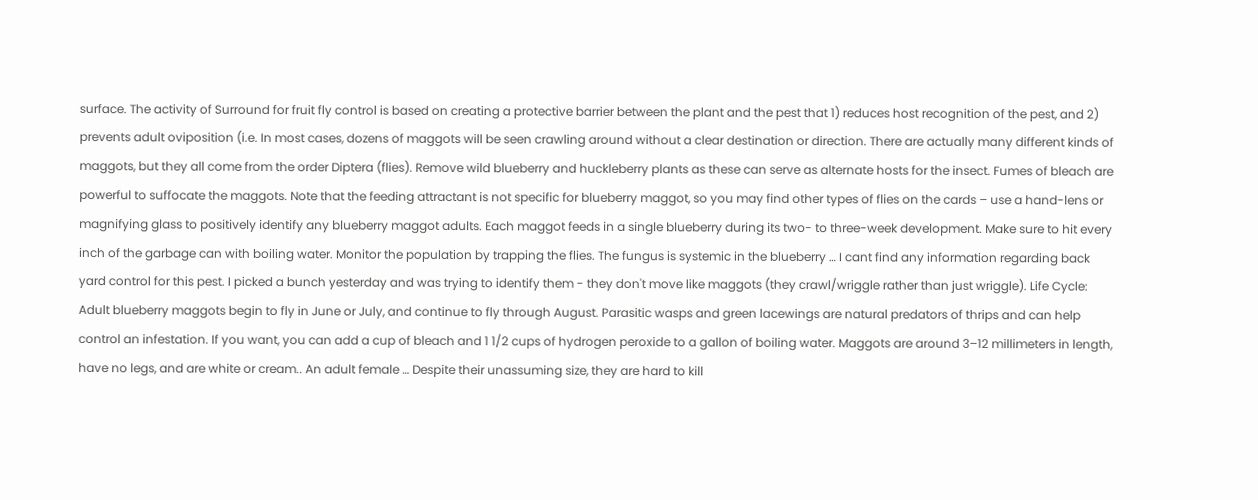surface. The activity of Surround for fruit fly control is based on creating a protective barrier between the plant and the pest that 1) reduces host recognition of the pest, and 2) prevents adult oviposition (i.e. In most cases, dozens of maggots will be seen crawling around without a clear destination or direction. There are actually many different kinds of maggots, but they all come from the order Diptera (flies). Remove wild blueberry and huckleberry plants as these can serve as alternate hosts for the insect. Fumes of bleach are powerful to suffocate the maggots. Note that the feeding attractant is not specific for blueberry maggot, so you may find other types of flies on the cards – use a hand-lens or magnifying glass to positively identify any blueberry maggot adults. Each maggot feeds in a single blueberry during its two- to three-week development. Make sure to hit every inch of the garbage can with boiling water. Monitor the population by trapping the flies. The fungus is systemic in the blueberry … I cant find any information regarding back yard control for this pest. I picked a bunch yesterday and was trying to identify them - they don't move like maggots (they crawl/wriggle rather than just wriggle). Life Cycle: Adult blueberry maggots begin to fly in June or July, and continue to fly through August. Parasitic wasps and green lacewings are natural predators of thrips and can help control an infestation. If you want, you can add a cup of bleach and 1 1/2 cups of hydrogen peroxide to a gallon of boiling water. Maggots are around 3–12 millimeters in length, have no legs, and are white or cream.. An adult female … Despite their unassuming size, they are hard to kill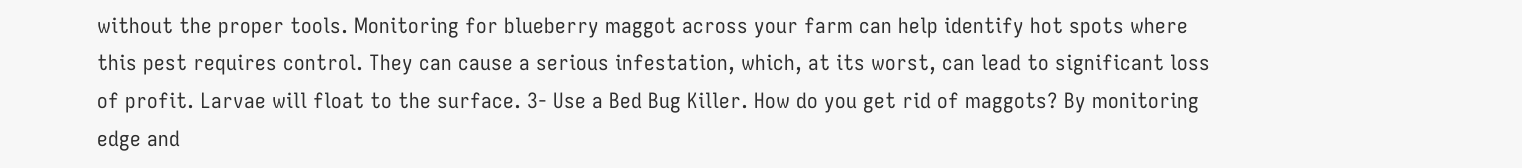without the proper tools. Monitoring for blueberry maggot across your farm can help identify hot spots where this pest requires control. They can cause a serious infestation, which, at its worst, can lead to significant loss of profit. Larvae will float to the surface. 3- Use a Bed Bug Killer. How do you get rid of maggots? By monitoring edge and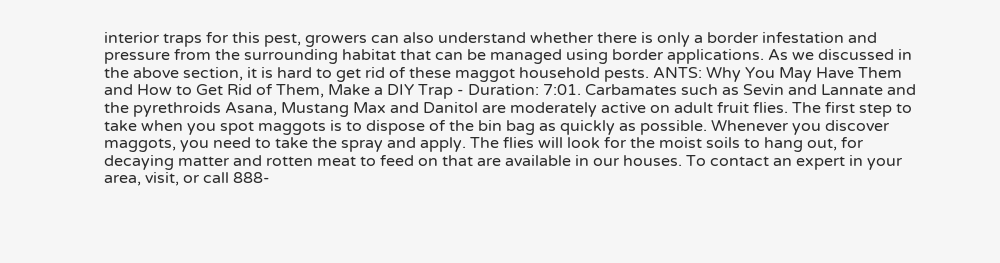interior traps for this pest, growers can also understand whether there is only a border infestation and pressure from the surrounding habitat that can be managed using border applications. As we discussed in the above section, it is hard to get rid of these maggot household pests. ANTS: Why You May Have Them and How to Get Rid of Them, Make a DIY Trap - Duration: 7:01. Carbamates such as Sevin and Lannate and the pyrethroids Asana, Mustang Max and Danitol are moderately active on adult fruit flies. The first step to take when you spot maggots is to dispose of the bin bag as quickly as possible. Whenever you discover maggots, you need to take the spray and apply. The flies will look for the moist soils to hang out, for decaying matter and rotten meat to feed on that are available in our houses. To contact an expert in your area, visit, or call 888-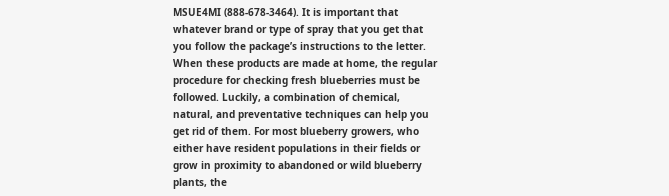MSUE4MI (888-678-3464). It is important that whatever brand or type of spray that you get that you follow the package’s instructions to the letter. When these products are made at home, the regular procedure for checking fresh blueberries must be followed. Luckily, a combination of chemical, natural, and preventative techniques can help you get rid of them. For most blueberry growers, who either have resident populations in their fields or grow in proximity to abandoned or wild blueberry plants, the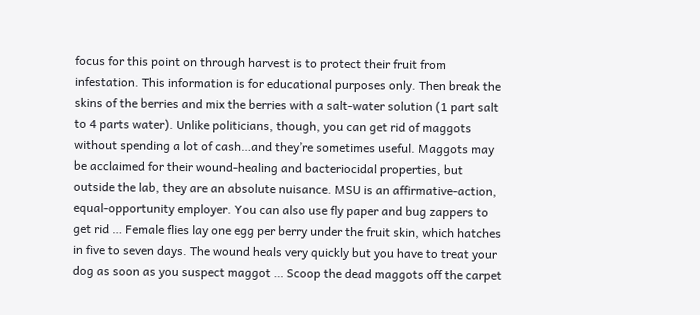focus for this point on through harvest is to protect their fruit from infestation. This information is for educational purposes only. Then break the skins of the berries and mix the berries with a salt-water solution (1 part salt to 4 parts water). Unlike politicians, though, you can get rid of maggots without spending a lot of cash…and they’re sometimes useful. Maggots may be acclaimed for their wound-healing and bacteriocidal properties, but outside the lab, they are an absolute nuisance. MSU is an affirmative-action, equal-opportunity employer. You can also use fly paper and bug zappers to get rid … Female flies lay one egg per berry under the fruit skin, which hatches in five to seven days. The wound heals very quickly but you have to treat your dog as soon as you suspect maggot … Scoop the dead maggots off the carpet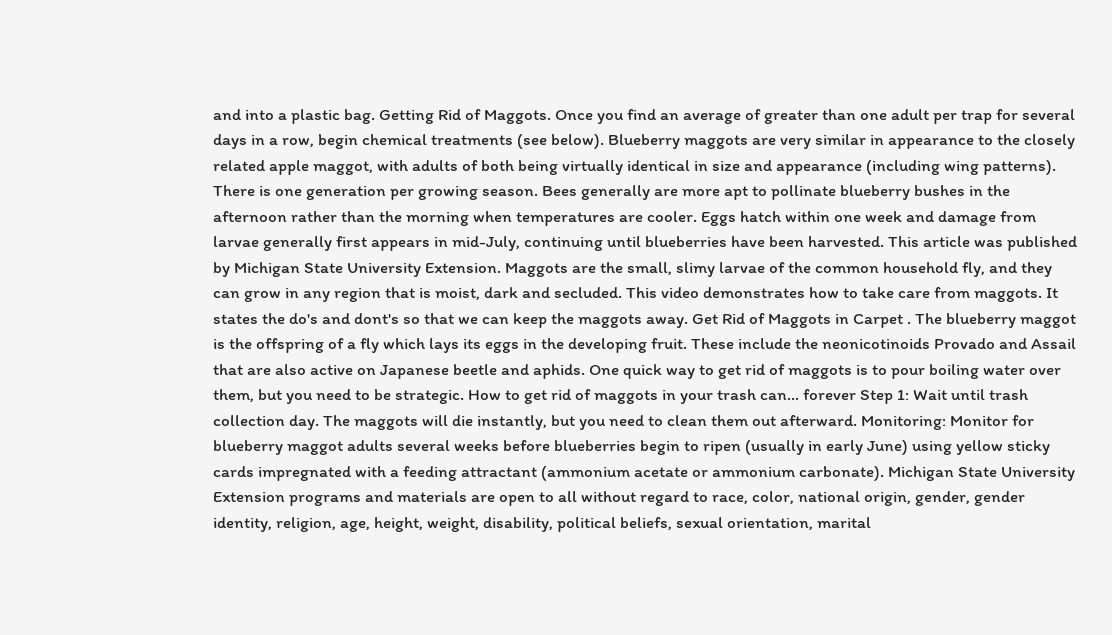and into a plastic bag. Getting Rid of Maggots. Once you find an average of greater than one adult per trap for several days in a row, begin chemical treatments (see below). Blueberry maggots are very similar in appearance to the closely related apple maggot, with adults of both being virtually identical in size and appearance (including wing patterns). There is one generation per growing season. Bees generally are more apt to pollinate blueberry bushes in the afternoon rather than the morning when temperatures are cooler. Eggs hatch within one week and damage from larvae generally first appears in mid-July, continuing until blueberries have been harvested. This article was published by Michigan State University Extension. Maggots are the small, slimy larvae of the common household fly, and they can grow in any region that is moist, dark and secluded. This video demonstrates how to take care from maggots. It states the do's and dont's so that we can keep the maggots away. Get Rid of Maggots in Carpet . The blueberry maggot is the offspring of a fly which lays its eggs in the developing fruit. These include the neonicotinoids Provado and Assail that are also active on Japanese beetle and aphids. One quick way to get rid of maggots is to pour boiling water over them, but you need to be strategic. How to get rid of maggots in your trash can… forever Step 1: Wait until trash collection day. The maggots will die instantly, but you need to clean them out afterward. Monitoring: Monitor for blueberry maggot adults several weeks before blueberries begin to ripen (usually in early June) using yellow sticky cards impregnated with a feeding attractant (ammonium acetate or ammonium carbonate). Michigan State University Extension programs and materials are open to all without regard to race, color, national origin, gender, gender identity, religion, age, height, weight, disability, political beliefs, sexual orientation, marital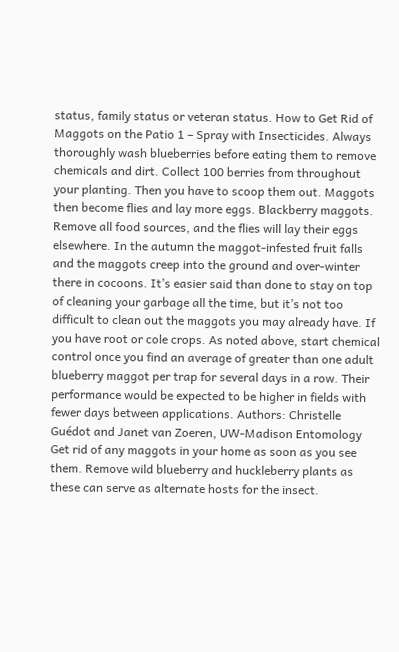status, family status or veteran status. How to Get Rid of Maggots on the Patio 1 – Spray with Insecticides. Always thoroughly wash blueberries before eating them to remove chemicals and dirt. Collect 100 berries from throughout your planting. Then you have to scoop them out. Maggots then become flies and lay more eggs. Blackberry maggots. Remove all food sources, and the flies will lay their eggs elsewhere. In the autumn the maggot-infested fruit falls and the maggots creep into the ground and over-winter there in cocoons. It’s easier said than done to stay on top of cleaning your garbage all the time, but it’s not too difficult to clean out the maggots you may already have. If you have root or cole crops. As noted above, start chemical control once you find an average of greater than one adult blueberry maggot per trap for several days in a row. Their performance would be expected to be higher in fields with fewer days between applications. Authors: Christelle Guédot and Janet van Zoeren, UW-Madison Entomology Get rid of any maggots in your home as soon as you see them. Remove wild blueberry and huckleberry plants as these can serve as alternate hosts for the insect.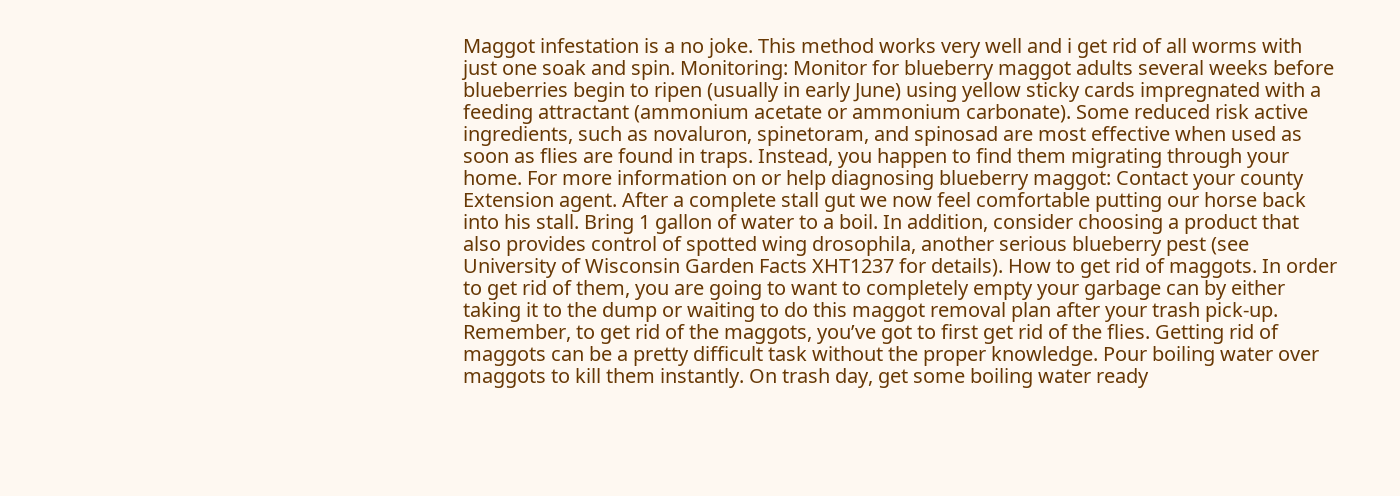Maggot infestation is a no joke. This method works very well and i get rid of all worms with just one soak and spin. Monitoring: Monitor for blueberry maggot adults several weeks before blueberries begin to ripen (usually in early June) using yellow sticky cards impregnated with a feeding attractant (ammonium acetate or ammonium carbonate). Some reduced risk active ingredients, such as novaluron, spinetoram, and spinosad are most effective when used as soon as flies are found in traps. Instead, you happen to find them migrating through your home. For more information on or help diagnosing blueberry maggot: Contact your county Extension agent. After a complete stall gut we now feel comfortable putting our horse back into his stall. Bring 1 gallon of water to a boil. In addition, consider choosing a product that also provides control of spotted wing drosophila, another serious blueberry pest (see University of Wisconsin Garden Facts XHT1237 for details). How to get rid of maggots. In order to get rid of them, you are going to want to completely empty your garbage can by either taking it to the dump or waiting to do this maggot removal plan after your trash pick-up. Remember, to get rid of the maggots, you’ve got to first get rid of the flies. Getting rid of maggots can be a pretty difficult task without the proper knowledge. Pour boiling water over maggots to kill them instantly. On trash day, get some boiling water ready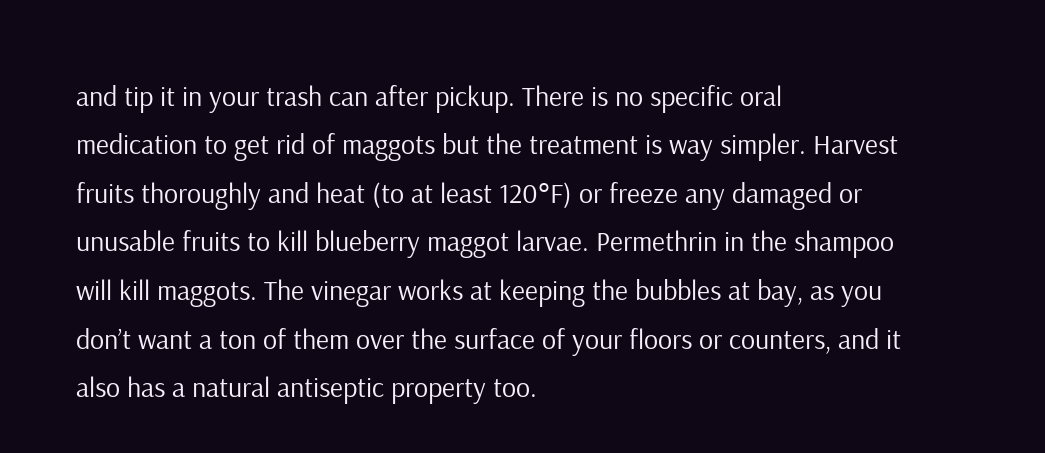and tip it in your trash can after pickup. There is no specific oral medication to get rid of maggots but the treatment is way simpler. Harvest fruits thoroughly and heat (to at least 120°F) or freeze any damaged or unusable fruits to kill blueberry maggot larvae. Permethrin in the shampoo will kill maggots. The vinegar works at keeping the bubbles at bay, as you don’t want a ton of them over the surface of your floors or counters, and it also has a natural antiseptic property too.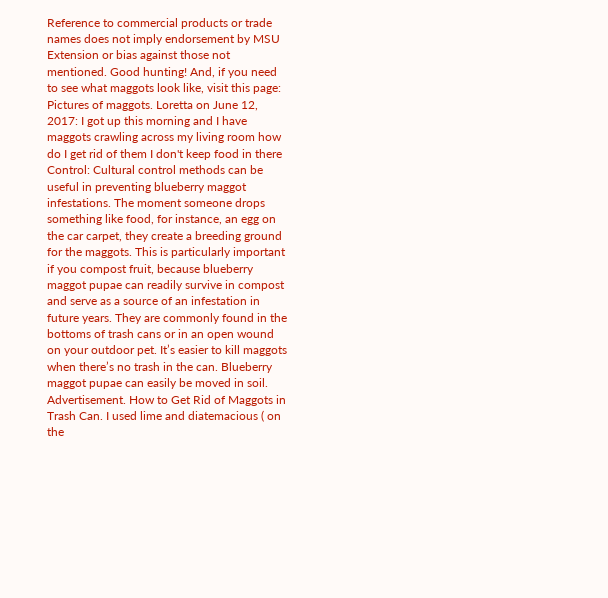Reference to commercial products or trade names does not imply endorsement by MSU Extension or bias against those not mentioned. Good hunting! And, if you need to see what maggots look like, visit this page: Pictures of maggots. Loretta on June 12, 2017: I got up this morning and I have maggots crawling across my living room how do I get rid of them I don't keep food in there Control: Cultural control methods can be useful in preventing blueberry maggot infestations. The moment someone drops something like food, for instance, an egg on the car carpet, they create a breeding ground for the maggots. This is particularly important if you compost fruit, because blueberry maggot pupae can readily survive in compost and serve as a source of an infestation in future years. They are commonly found in the bottoms of trash cans or in an open wound on your outdoor pet. It’s easier to kill maggots when there’s no trash in the can. Blueberry maggot pupae can easily be moved in soil. Advertisement. How to Get Rid of Maggots in Trash Can. I used lime and diatemacious ( on the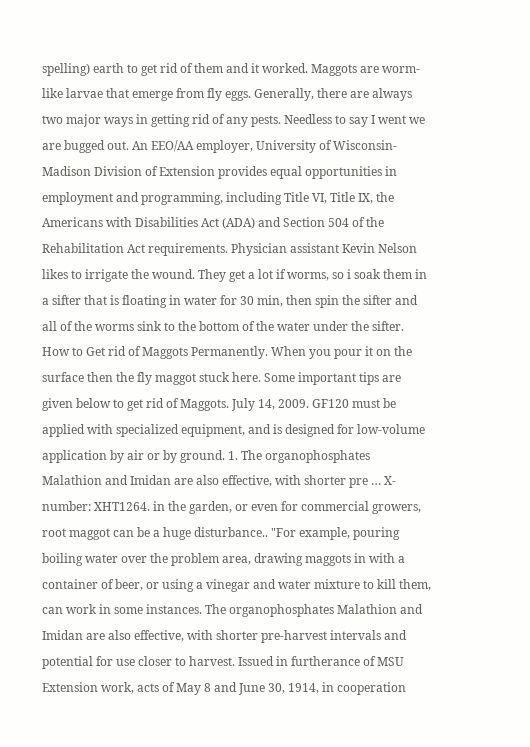spelling) earth to get rid of them and it worked. Maggots are worm-like larvae that emerge from fly eggs. Generally, there are always two major ways in getting rid of any pests. Needless to say I went we are bugged out. An EEO/AA employer, University of Wisconsin-Madison Division of Extension provides equal opportunities in employment and programming, including Title VI, Title IX, the Americans with Disabilities Act (ADA) and Section 504 of the Rehabilitation Act requirements. Physician assistant Kevin Nelson likes to irrigate the wound. They get a lot if worms, so i soak them in a sifter that is floating in water for 30 min, then spin the sifter and all of the worms sink to the bottom of the water under the sifter. How to Get rid of Maggots Permanently. When you pour it on the surface then the fly maggot stuck here. Some important tips are given below to get rid of Maggots. July 14, 2009. GF120 must be applied with specialized equipment, and is designed for low-volume application by air or by ground. 1. The organophosphates Malathion and Imidan are also effective, with shorter pre … X-number: XHT1264. in the garden, or even for commercial growers, root maggot can be a huge disturbance.. "For example, pouring boiling water over the problem area, drawing maggots in with a container of beer, or using a vinegar and water mixture to kill them, can work in some instances. The organophosphates Malathion and Imidan are also effective, with shorter pre-harvest intervals and potential for use closer to harvest. Issued in furtherance of MSU Extension work, acts of May 8 and June 30, 1914, in cooperation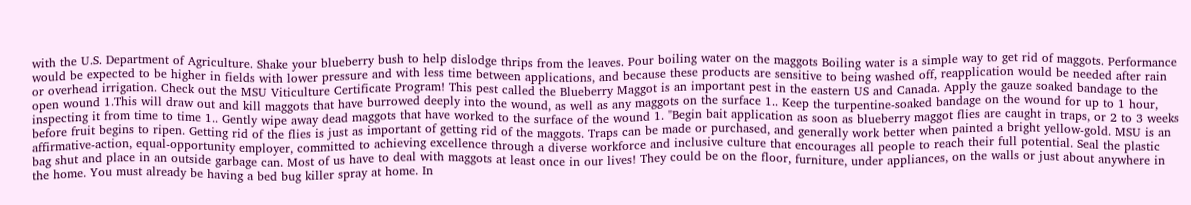with the U.S. Department of Agriculture. Shake your blueberry bush to help dislodge thrips from the leaves. Pour boiling water on the maggots Boiling water is a simple way to get rid of maggots. Performance would be expected to be higher in fields with lower pressure and with less time between applications, and because these products are sensitive to being washed off, reapplication would be needed after rain or overhead irrigation. Check out the MSU Viticulture Certificate Program! This pest called the Blueberry Maggot is an important pest in the eastern US and Canada. Apply the gauze soaked bandage to the open wound 1.This will draw out and kill maggots that have burrowed deeply into the wound, as well as any maggots on the surface 1.. Keep the turpentine-soaked bandage on the wound for up to 1 hour, inspecting it from time to time 1.. Gently wipe away dead maggots that have worked to the surface of the wound 1. "Begin bait application as soon as blueberry maggot flies are caught in traps, or 2 to 3 weeks before fruit begins to ripen. Getting rid of the flies is just as important of getting rid of the maggots. Traps can be made or purchased, and generally work better when painted a bright yellow-gold. MSU is an affirmative-action, equal-opportunity employer, committed to achieving excellence through a diverse workforce and inclusive culture that encourages all people to reach their full potential. Seal the plastic bag shut and place in an outside garbage can. Most of us have to deal with maggots at least once in our lives! They could be on the floor, furniture, under appliances, on the walls or just about anywhere in the home. You must already be having a bed bug killer spray at home. In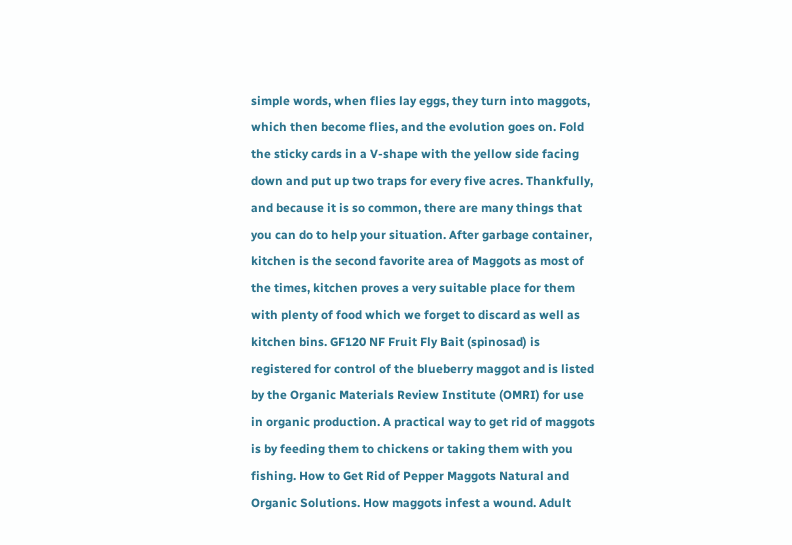simple words, when flies lay eggs, they turn into maggots, which then become flies, and the evolution goes on. Fold the sticky cards in a V-shape with the yellow side facing down and put up two traps for every five acres. Thankfully, and because it is so common, there are many things that you can do to help your situation. After garbage container, kitchen is the second favorite area of Maggots as most of the times, kitchen proves a very suitable place for them with plenty of food which we forget to discard as well as kitchen bins. GF120 NF Fruit Fly Bait (spinosad) is registered for control of the blueberry maggot and is listed by the Organic Materials Review Institute (OMRI) for use in organic production. A practical way to get rid of maggots is by feeding them to chickens or taking them with you fishing. How to Get Rid of Pepper Maggots Natural and Organic Solutions. How maggots infest a wound. Adult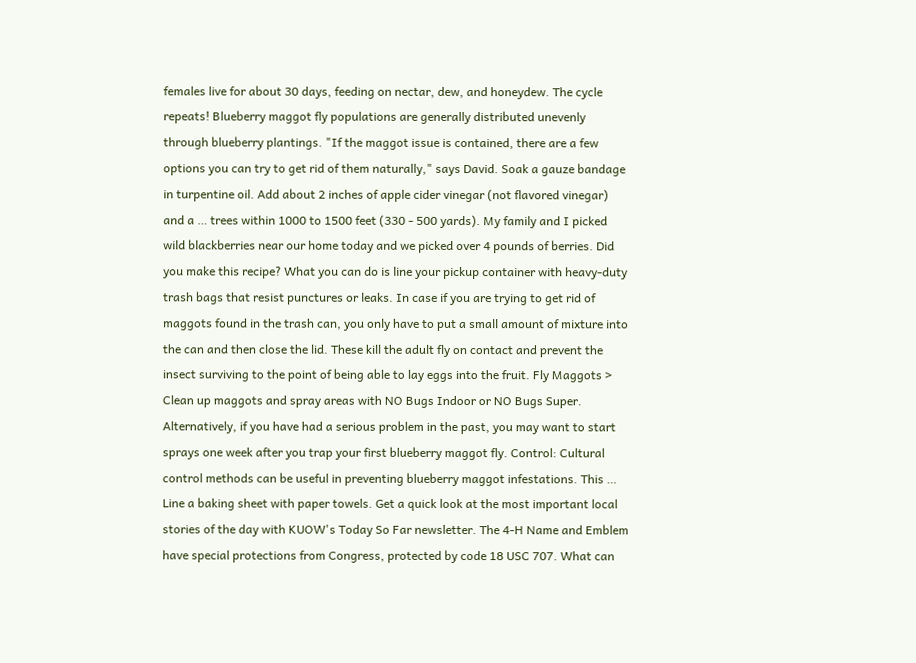females live for about 30 days, feeding on nectar, dew, and honeydew. The cycle repeats! Blueberry maggot fly populations are generally distributed unevenly through blueberry plantings. "If the maggot issue is contained, there are a few options you can try to get rid of them naturally," says David. Soak a gauze bandage in turpentine oil. Add about 2 inches of apple cider vinegar (not flavored vinegar) and a … trees within 1000 to 1500 feet (330 - 500 yards). My family and I picked wild blackberries near our home today and we picked over 4 pounds of berries. Did you make this recipe? What you can do is line your pickup container with heavy-duty trash bags that resist punctures or leaks. In case if you are trying to get rid of maggots found in the trash can, you only have to put a small amount of mixture into the can and then close the lid. These kill the adult fly on contact and prevent the insect surviving to the point of being able to lay eggs into the fruit. Fly Maggots > Clean up maggots and spray areas with NO Bugs Indoor or NO Bugs Super. Alternatively, if you have had a serious problem in the past, you may want to start sprays one week after you trap your first blueberry maggot fly. Control: Cultural control methods can be useful in preventing blueberry maggot infestations. This … Line a baking sheet with paper towels. Get a quick look at the most important local stories of the day with KUOW's Today So Far newsletter. The 4-H Name and Emblem have special protections from Congress, protected by code 18 USC 707. What can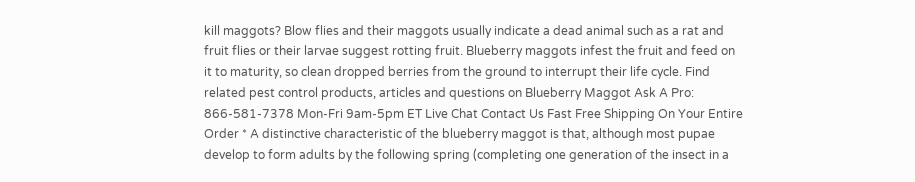kill maggots? Blow flies and their maggots usually indicate a dead animal such as a rat and fruit flies or their larvae suggest rotting fruit. Blueberry maggots infest the fruit and feed on it to maturity, so clean dropped berries from the ground to interrupt their life cycle. Find related pest control products, articles and questions on Blueberry Maggot Ask A Pro: 866-581-7378 Mon-Fri 9am-5pm ET Live Chat Contact Us Fast Free Shipping On Your Entire Order * A distinctive characteristic of the blueberry maggot is that, although most pupae develop to form adults by the following spring (completing one generation of the insect in a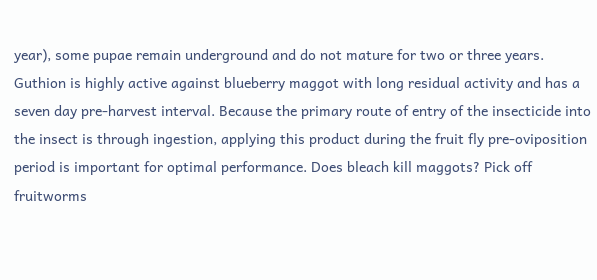year), some pupae remain underground and do not mature for two or three years. Guthion is highly active against blueberry maggot with long residual activity and has a seven day pre-harvest interval. Because the primary route of entry of the insecticide into the insect is through ingestion, applying this product during the fruit fly pre-oviposition period is important for optimal performance. Does bleach kill maggots? Pick off fruitworms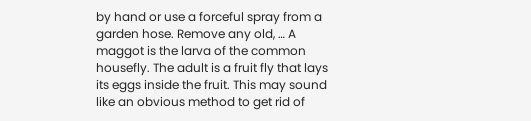by hand or use a forceful spray from a garden hose. Remove any old, … A maggot is the larva of the common housefly. The adult is a fruit fly that lays its eggs inside the fruit. This may sound like an obvious method to get rid of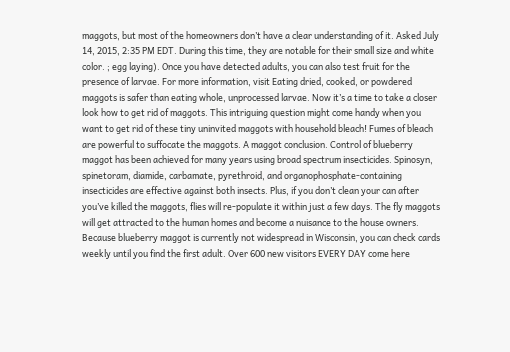maggots, but most of the homeowners don’t have a clear understanding of it. Asked July 14, 2015, 2:35 PM EDT. During this time, they are notable for their small size and white color. ; egg laying). Once you have detected adults, you can also test fruit for the presence of larvae. For more information, visit Eating dried, cooked, or powdered maggots is safer than eating whole, unprocessed larvae. Now it’s a time to take a closer look how to get rid of maggots. This intriguing question might come handy when you want to get rid of these tiny uninvited maggots with household bleach! Fumes of bleach are powerful to suffocate the maggots. A maggot conclusion. Control of blueberry maggot has been achieved for many years using broad spectrum insecticides. Spinosyn, spinetoram, diamide, carbamate, pyrethroid, and organophosphate-containing insecticides are effective against both insects. Plus, if you don’t clean your can after you’ve killed the maggots, flies will re-populate it within just a few days. The fly maggots will get attracted to the human homes and become a nuisance to the house owners. Because blueberry maggot is currently not widespread in Wisconsin, you can check cards weekly until you find the first adult. Over 600 new visitors EVERY DAY come here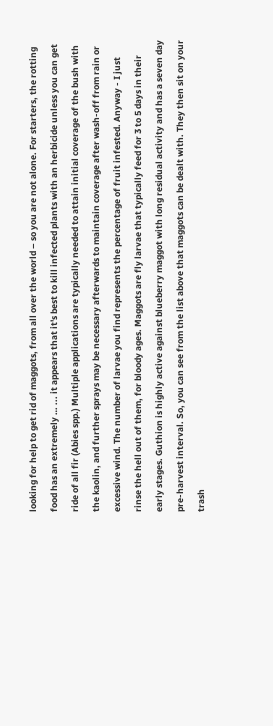looking for help to get rid of maggots, from all over the world – so you are not alone. For starters, the rotting food has an extremely … ... it appears that it's best to kill infected plants with an herbicide unless you can get ride of all fir (Abies spp.) Multiple applications are typically needed to attain initial coverage of the bush with the kaolin, and further sprays may be necessary afterwards to maintain coverage after wash-off from rain or excessive wind. The number of larvae you find represents the percentage of fruit infested. Anyway - I just rinse the hell out of them, for bloody ages. Maggots are fly larvae that typically feed for 3 to 5 days in their early stages. Guthion is highly active against blueberry maggot with long residual activity and has a seven day pre-harvest interval. So, you can see from the list above that maggots can be dealt with. They then sit on your trash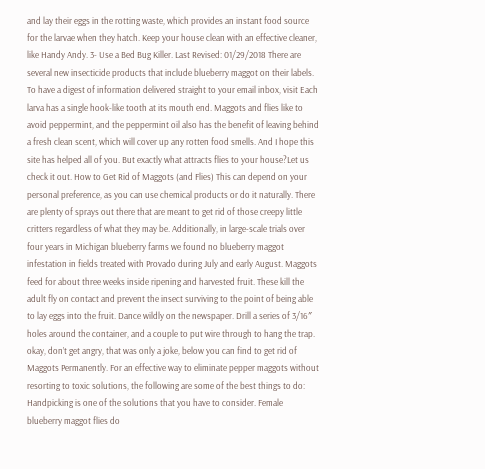and lay their eggs in the rotting waste, which provides an instant food source for the larvae when they hatch. Keep your house clean with an effective cleaner, like Handy Andy. 3- Use a Bed Bug Killer. Last Revised: 01/29/2018 There are several new insecticide products that include blueberry maggot on their labels. To have a digest of information delivered straight to your email inbox, visit Each larva has a single hook-like tooth at its mouth end. Maggots and flies like to avoid peppermint, and the peppermint oil also has the benefit of leaving behind a fresh clean scent, which will cover up any rotten food smells. And I hope this site has helped all of you. But exactly what attracts flies to your house?Let us check it out. How to Get Rid of Maggots (and Flies) This can depend on your personal preference, as you can use chemical products or do it naturally. There are plenty of sprays out there that are meant to get rid of those creepy little critters regardless of what they may be. Additionally, in large-scale trials over four years in Michigan blueberry farms we found no blueberry maggot infestation in fields treated with Provado during July and early August. Maggots feed for about three weeks inside ripening and harvested fruit. These kill the adult fly on contact and prevent the insect surviving to the point of being able to lay eggs into the fruit. Dance wildly on the newspaper. Drill a series of 3/16″ holes around the container, and a couple to put wire through to hang the trap. okay, don’t get angry, that was only a joke, below you can find to get rid of Maggots Permanently. For an effective way to eliminate pepper maggots without resorting to toxic solutions, the following are some of the best things to do: Handpicking is one of the solutions that you have to consider. Female blueberry maggot flies do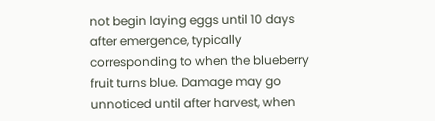not begin laying eggs until 10 days after emergence, typically corresponding to when the blueberry fruit turns blue. Damage may go unnoticed until after harvest, when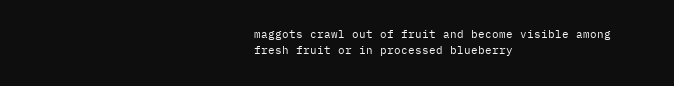maggots crawl out of fruit and become visible among fresh fruit or in processed blueberry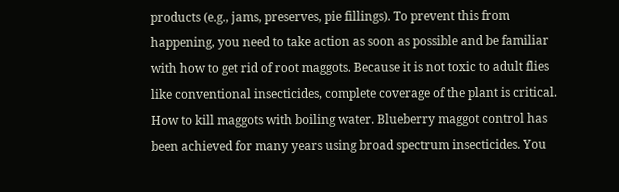products (e.g., jams, preserves, pie fillings). To prevent this from happening, you need to take action as soon as possible and be familiar with how to get rid of root maggots. Because it is not toxic to adult flies like conventional insecticides, complete coverage of the plant is critical. How to kill maggots with boiling water. Blueberry maggot control has been achieved for many years using broad spectrum insecticides. You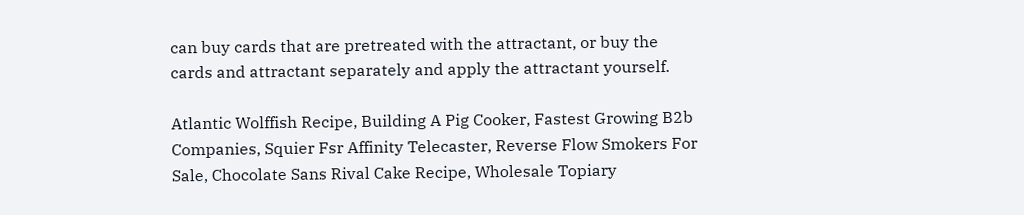can buy cards that are pretreated with the attractant, or buy the cards and attractant separately and apply the attractant yourself.

Atlantic Wolffish Recipe, Building A Pig Cooker, Fastest Growing B2b Companies, Squier Fsr Affinity Telecaster, Reverse Flow Smokers For Sale, Chocolate Sans Rival Cake Recipe, Wholesale Topiary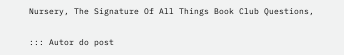Nursery, The Signature Of All Things Book Club Questions,

::: Autor do post